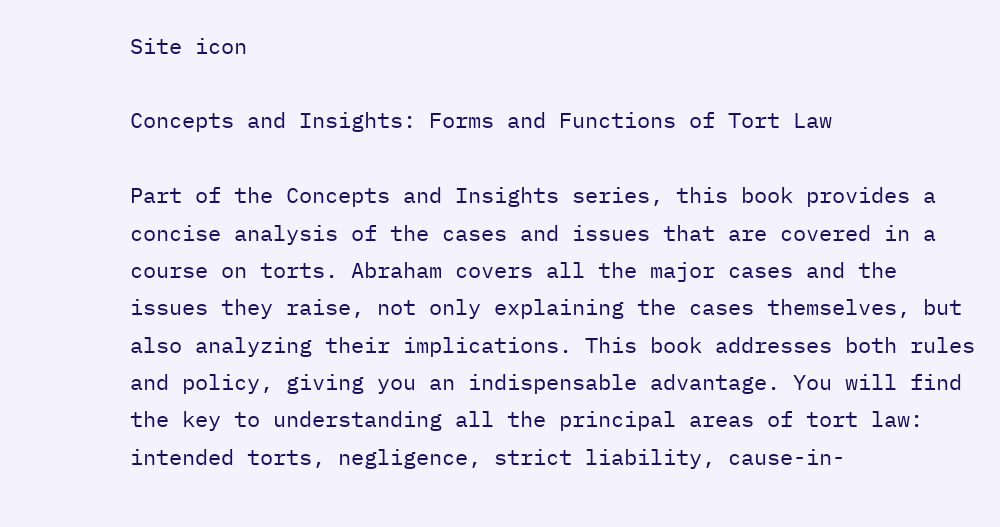Site icon

Concepts and Insights: Forms and Functions of Tort Law

Part of the Concepts and Insights series, this book provides a concise analysis of the cases and issues that are covered in a course on torts. Abraham covers all the major cases and the issues they raise, not only explaining the cases themselves, but also analyzing their implications. This book addresses both rules and policy, giving you an indispensable advantage. You will find the key to understanding all the principal areas of tort law: intended torts, negligence, strict liability, cause-in-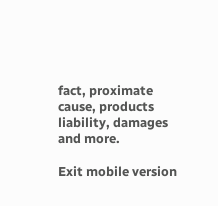fact, proximate cause, products liability, damages and more.

Exit mobile version